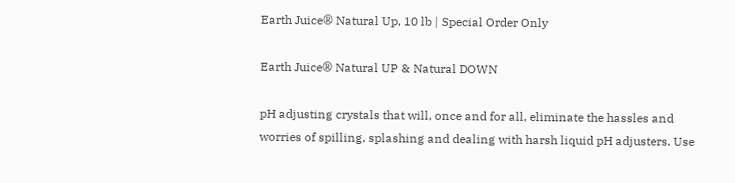Earth Juice® Natural Up, 10 lb | Special Order Only

Earth Juice® Natural UP & Natural DOWN

pH adjusting crystals that will, once and for all, eliminate the hassles and worries of spilling, splashing and dealing with harsh liquid pH adjusters. Use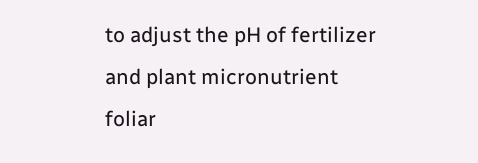to adjust the pH of fertilizer and plant micronutrient foliar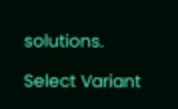solutions.

Select Variant